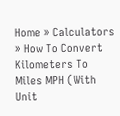Home » Calculators » How To Convert Kilometers To Miles MPH (With Unit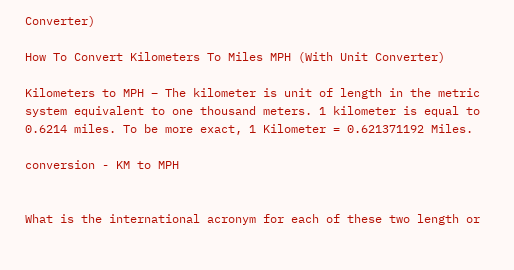Converter)

How To Convert Kilometers To Miles MPH (With Unit Converter)

Kilometers to MPH – The kilometer is unit of length in the metric system equivalent to one thousand meters. 1 kilometer is equal to 0.6214 miles. To be more exact, 1 Kilometer = 0.621371192 Miles.

conversion - KM to MPH


What is the international acronym for each of these two length or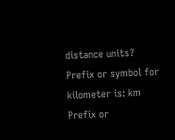distance units?
Prefix or symbol for kilometer is: km
Prefix or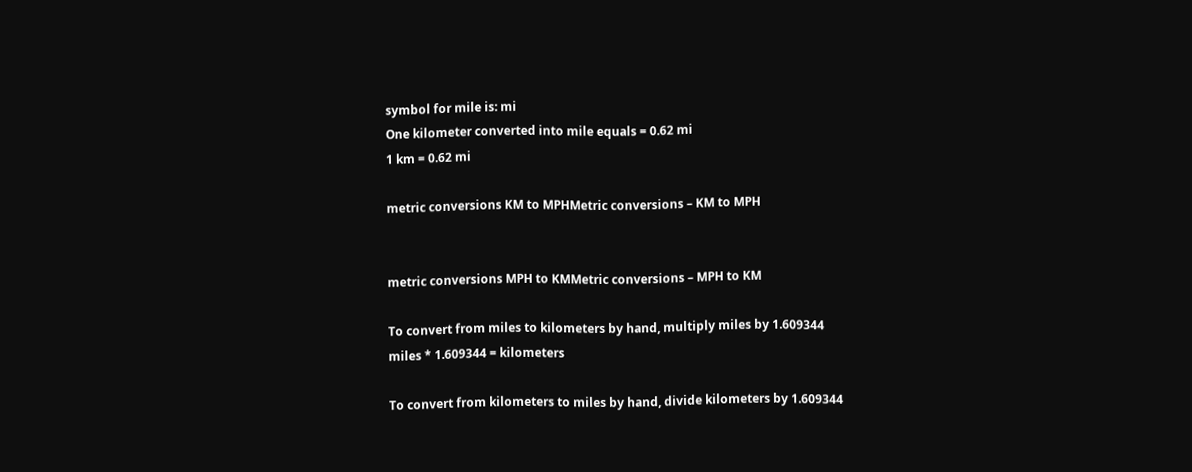symbol for mile is: mi
One kilometer converted into mile equals = 0.62 mi
1 km = 0.62 mi

metric conversions KM to MPHMetric conversions – KM to MPH


metric conversions MPH to KMMetric conversions – MPH to KM

To convert from miles to kilometers by hand, multiply miles by 1.609344
miles * 1.609344 = kilometers

To convert from kilometers to miles by hand, divide kilometers by 1.609344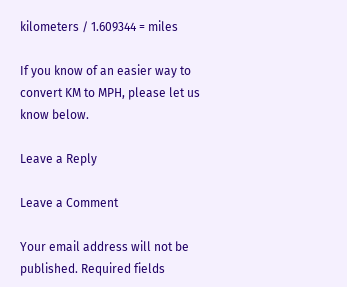kilometers / 1.609344 = miles

If you know of an easier way to convert KM to MPH, please let us know below.

Leave a Reply

Leave a Comment

Your email address will not be published. Required fields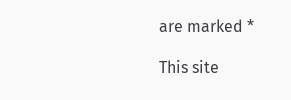are marked *

This site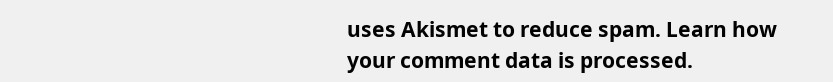uses Akismet to reduce spam. Learn how your comment data is processed.